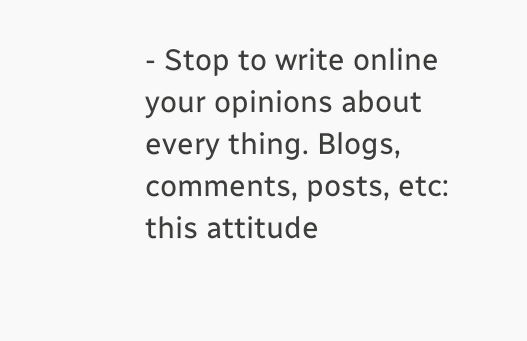- Stop to write online your opinions about every thing. Blogs, comments, posts, etc: this attitude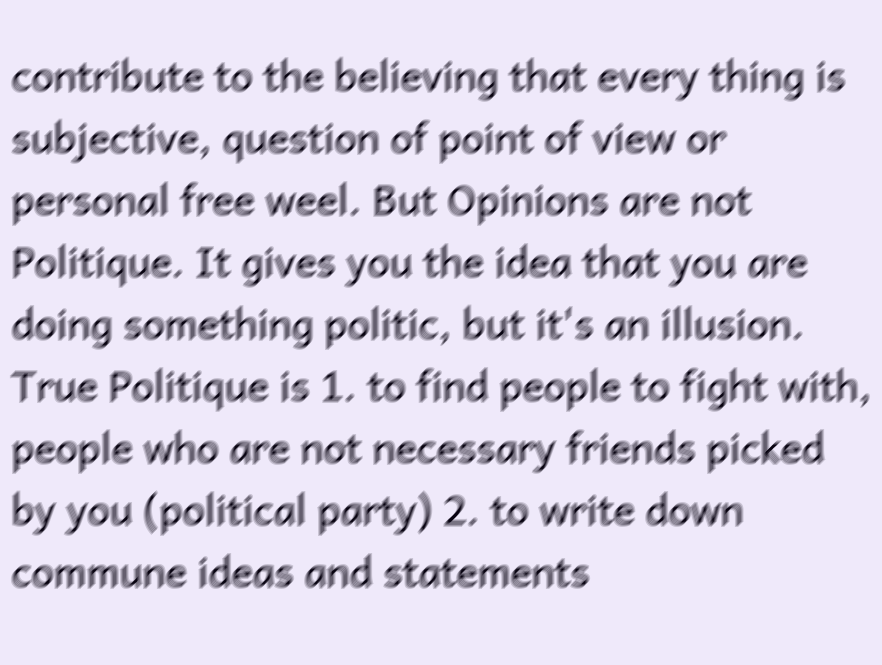contribute to the believing that every thing is subjective, question of point of view or personal free weel. But Opinions are not Politique. It gives you the idea that you are doing something politic, but it's an illusion. True Politique is 1. to find people to fight with, people who are not necessary friends picked by you (political party) 2. to write down commune ideas and statements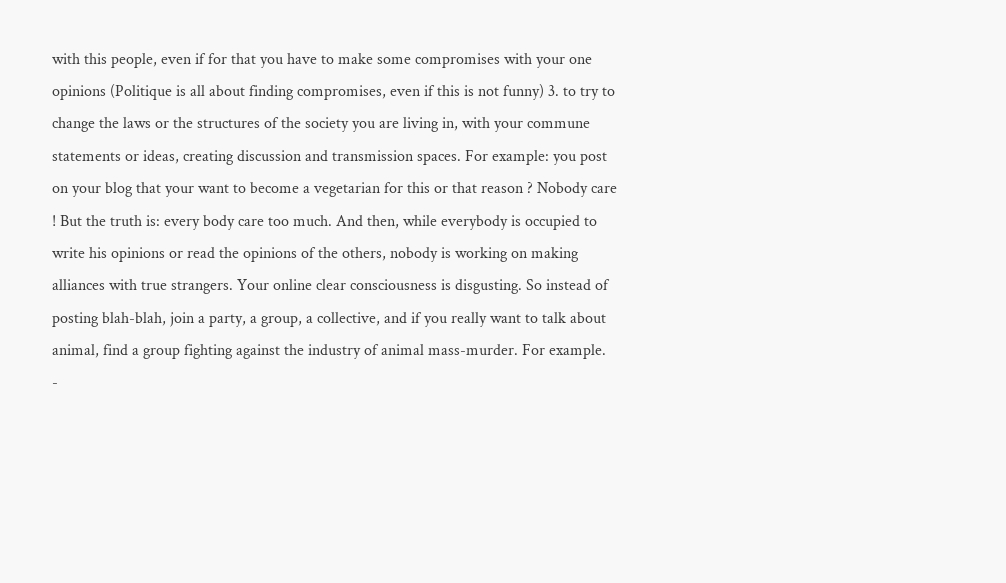with this people, even if for that you have to make some compromises with your one opinions (Politique is all about finding compromises, even if this is not funny) 3. to try to change the laws or the structures of the society you are living in, with your commune statements or ideas, creating discussion and transmission spaces. For example: you post on your blog that your want to become a vegetarian for this or that reason ? Nobody care ! But the truth is: every body care too much. And then, while everybody is occupied to write his opinions or read the opinions of the others, nobody is working on making alliances with true strangers. Your online clear consciousness is disgusting. So instead of posting blah-blah, join a party, a group, a collective, and if you really want to talk about animal, find a group fighting against the industry of animal mass-murder. For example.
-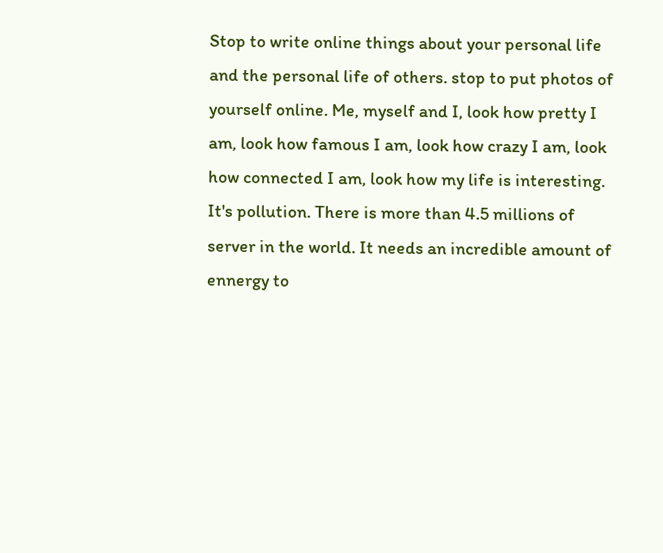Stop to write online things about your personal life and the personal life of others. stop to put photos of yourself online. Me, myself and I, look how pretty I am, look how famous I am, look how crazy I am, look how connected I am, look how my life is interesting. It's pollution. There is more than 4.5 millions of server in the world. It needs an incredible amount of ennergy to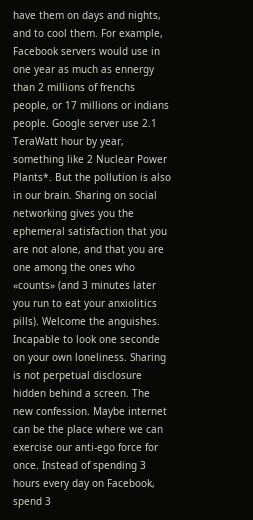have them on days and nights, and to cool them. For example, Facebook servers would use in one year as much as ennergy than 2 millions of frenchs people, or 17 millions or indians people. Google server use 2.1 TeraWatt hour by year, something like 2 Nuclear Power Plants*. But the pollution is also in our brain. Sharing on social networking gives you the ephemeral satisfaction that you are not alone, and that you are one among the ones who «counts» (and 3 minutes later you run to eat your anxiolitics pills). Welcome the anguishes. Incapable to look one seconde on your own loneliness. Sharing is not perpetual disclosure hidden behind a screen. The new confession. Maybe internet can be the place where we can exercise our anti-ego force for once. Instead of spending 3 hours every day on Facebook, spend 3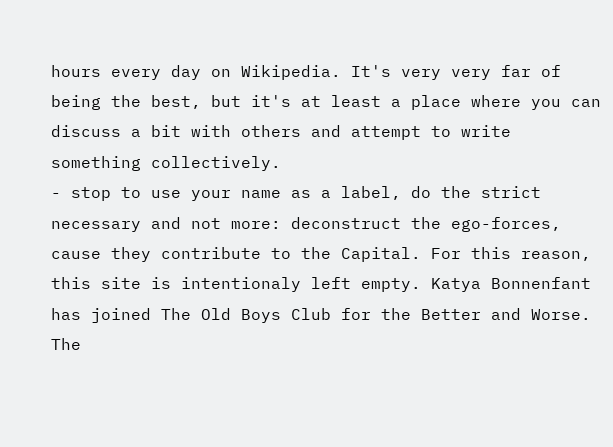hours every day on Wikipedia. It's very very far of being the best, but it's at least a place where you can discuss a bit with others and attempt to write something collectively.
- stop to use your name as a label, do the strict necessary and not more: deconstruct the ego-forces, cause they contribute to the Capital. For this reason, this site is intentionaly left empty. Katya Bonnenfant has joined The Old Boys Club for the Better and Worse. The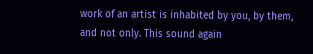work of an artist is inhabited by you, by them, and not only. This sound again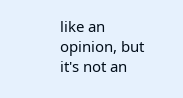like an opinion, but it's not an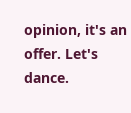opinion, it's an offer. Let's dance.